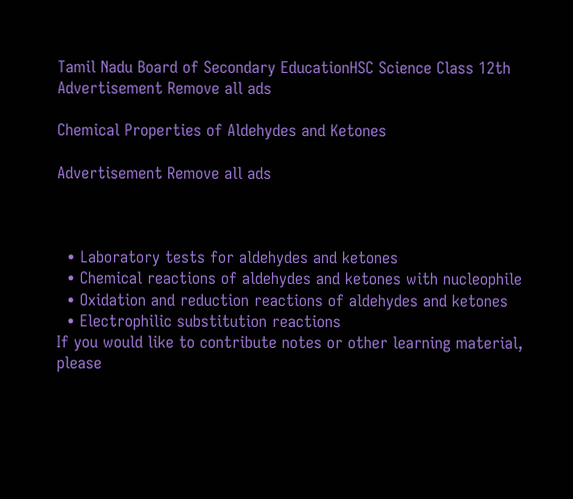Tamil Nadu Board of Secondary EducationHSC Science Class 12th
Advertisement Remove all ads

Chemical Properties of Aldehydes and Ketones

Advertisement Remove all ads



  • Laboratory tests for aldehydes and ketones
  • Chemical reactions of aldehydes and ketones with nucleophile
  • Oxidation and reduction reactions of aldehydes and ketones
  • Electrophilic substitution reactions
If you would like to contribute notes or other learning material, please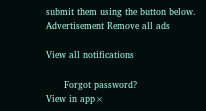submit them using the button below.
Advertisement Remove all ads

View all notifications

      Forgot password?
View in app×